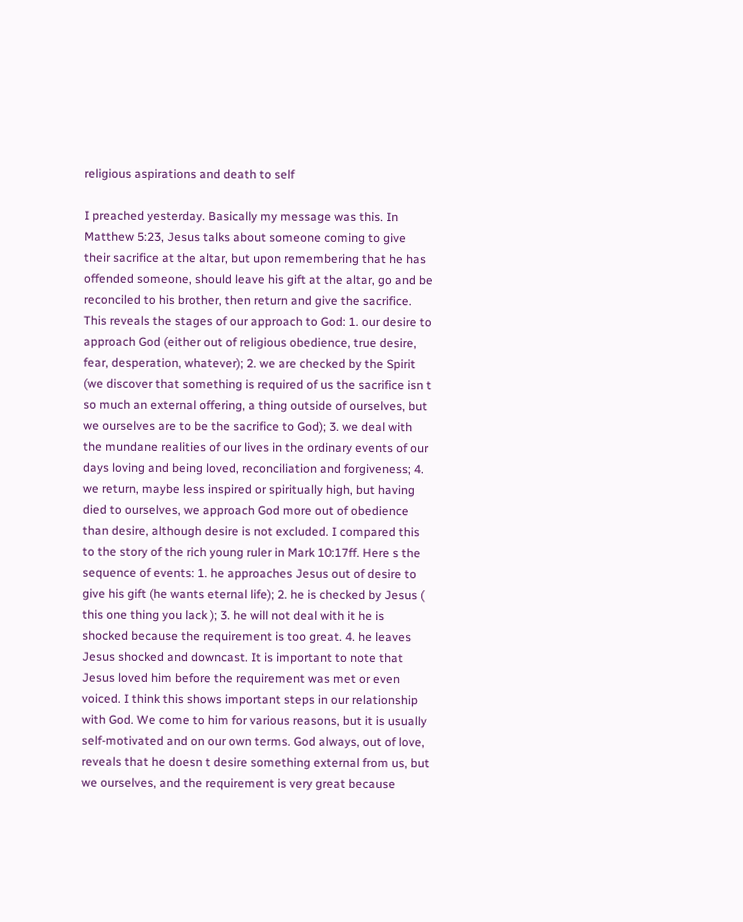religious aspirations and death to self

I preached yesterday. Basically my message was this. In Matthew 5:23, Jesus talks about someone coming to give their sacrifice at the altar, but upon remembering that he has offended someone, should leave his gift at the altar, go and be reconciled to his brother, then return and give the sacrifice. This reveals the stages of our approach to God: 1. our desire to approach God (either out of religious obedience, true desire, fear, desperation, whatever); 2. we are checked by the Spirit (we discover that something is required of us the sacrifice isn t so much an external offering, a thing outside of ourselves, but we ourselves are to be the sacrifice to God); 3. we deal with the mundane realities of our lives in the ordinary events of our days loving and being loved, reconciliation and forgiveness; 4. we return, maybe less inspired or spiritually high, but having died to ourselves, we approach God more out of obedience than desire, although desire is not excluded. I compared this to the story of the rich young ruler in Mark 10:17ff. Here s the sequence of events: 1. he approaches Jesus out of desire to give his gift (he wants eternal life); 2. he is checked by Jesus ( this one thing you lack ); 3. he will not deal with it he is shocked because the requirement is too great. 4. he leaves Jesus shocked and downcast. It is important to note that Jesus loved him before the requirement was met or even voiced. I think this shows important steps in our relationship with God. We come to him for various reasons, but it is usually self-motivated and on our own terms. God always, out of love, reveals that he doesn t desire something external from us, but we ourselves, and the requirement is very great because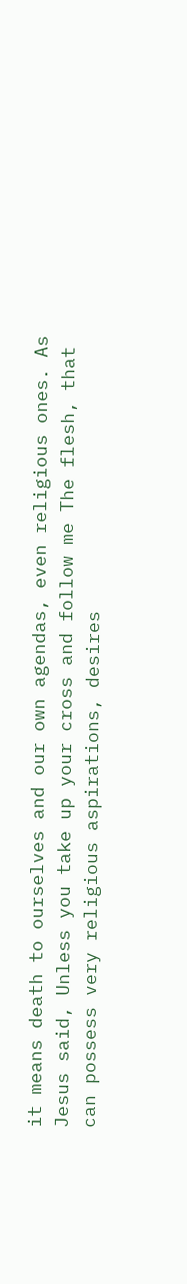it means death to ourselves and our own agendas, even religious ones. As Jesus said, Unless you take up your cross and follow me The flesh, that can possess very religious aspirations, desires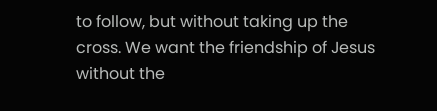to follow, but without taking up the cross. We want the friendship of Jesus without the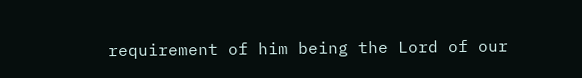requirement of him being the Lord of our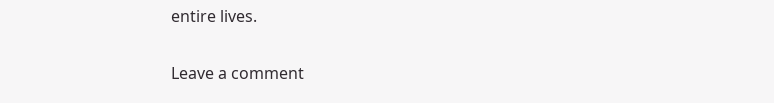entire lives.

Leave a comment